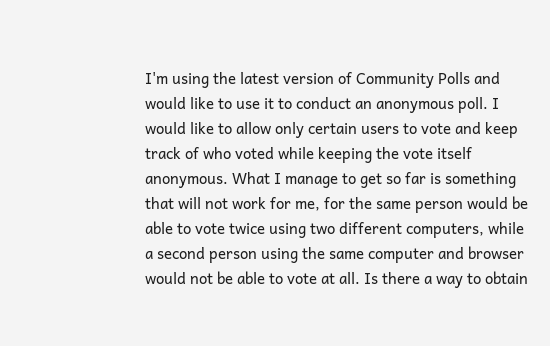I'm using the latest version of Community Polls and would like to use it to conduct an anonymous poll. I would like to allow only certain users to vote and keep track of who voted while keeping the vote itself anonymous. What I manage to get so far is something that will not work for me, for the same person would be able to vote twice using two different computers, while a second person using the same computer and browser would not be able to vote at all. Is there a way to obtain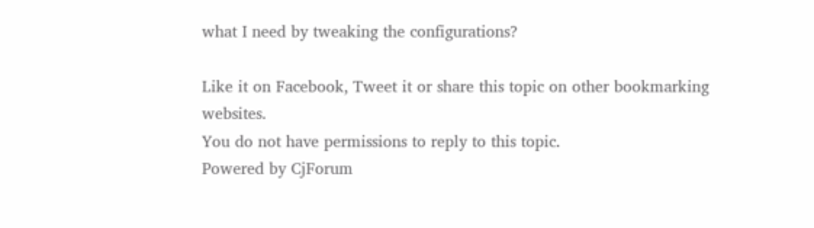what I need by tweaking the configurations?

Like it on Facebook, Tweet it or share this topic on other bookmarking websites.
You do not have permissions to reply to this topic.
Powered by CjForum